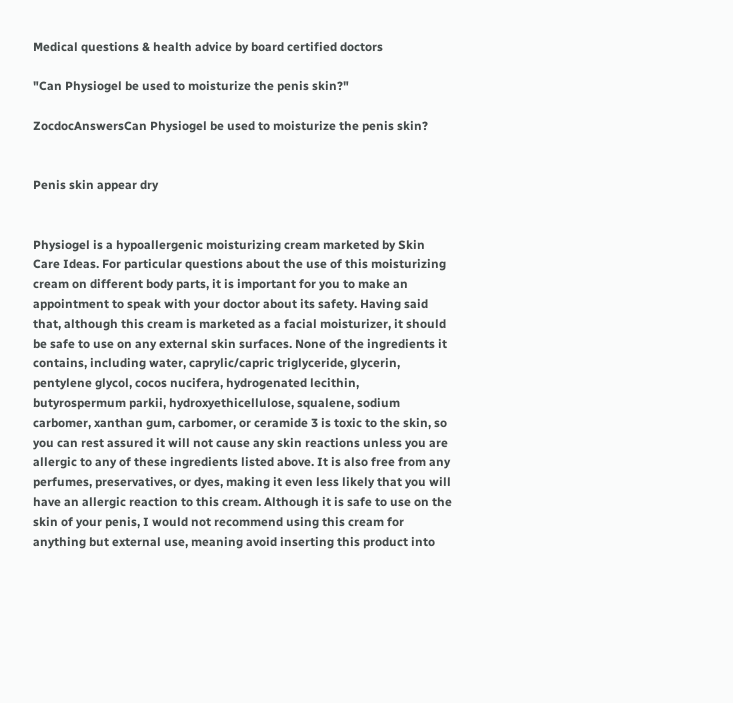Medical questions & health advice by board certified doctors

"Can Physiogel be used to moisturize the penis skin?"

ZocdocAnswersCan Physiogel be used to moisturize the penis skin?


Penis skin appear dry


Physiogel is a hypoallergenic moisturizing cream marketed by Skin Care Ideas. For particular questions about the use of this moisturizing cream on different body parts, it is important for you to make an appointment to speak with your doctor about its safety. Having said that, although this cream is marketed as a facial moisturizer, it should be safe to use on any external skin surfaces. None of the ingredients it contains, including water, caprylic/capric triglyceride, glycerin, pentylene glycol, cocos nucifera, hydrogenated lecithin, butyrospermum parkii, hydroxyethicellulose, squalene, sodium carbomer, xanthan gum, carbomer, or ceramide 3 is toxic to the skin, so you can rest assured it will not cause any skin reactions unless you are allergic to any of these ingredients listed above. It is also free from any perfumes, preservatives, or dyes, making it even less likely that you will have an allergic reaction to this cream. Although it is safe to use on the skin of your penis, I would not recommend using this cream for anything but external use, meaning avoid inserting this product into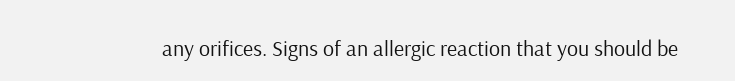any orifices. Signs of an allergic reaction that you should be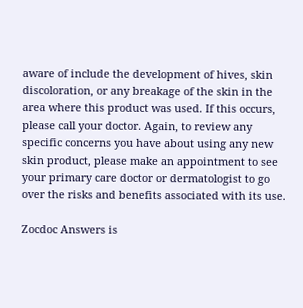aware of include the development of hives, skin discoloration, or any breakage of the skin in the area where this product was used. If this occurs, please call your doctor. Again, to review any specific concerns you have about using any new skin product, please make an appointment to see your primary care doctor or dermatologist to go over the risks and benefits associated with its use.

Zocdoc Answers is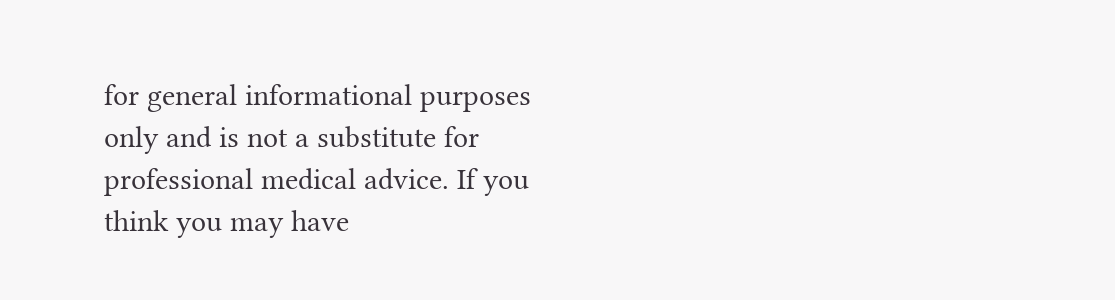for general informational purposes only and is not a substitute for professional medical advice. If you think you may have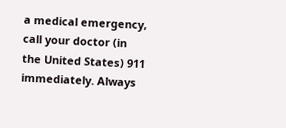a medical emergency, call your doctor (in the United States) 911 immediately. Always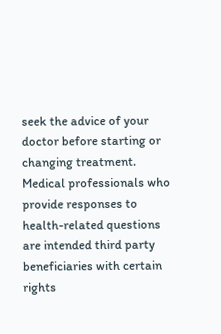seek the advice of your doctor before starting or changing treatment. Medical professionals who provide responses to health-related questions are intended third party beneficiaries with certain rights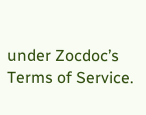under Zocdoc’s Terms of Service.